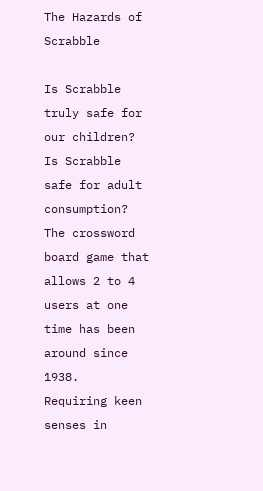The Hazards of Scrabble

Is Scrabble truly safe for our children?  Is Scrabble safe for adult consumption?  The crossword board game that allows 2 to 4 users at one time has been around since 1938.  Requiring keen senses in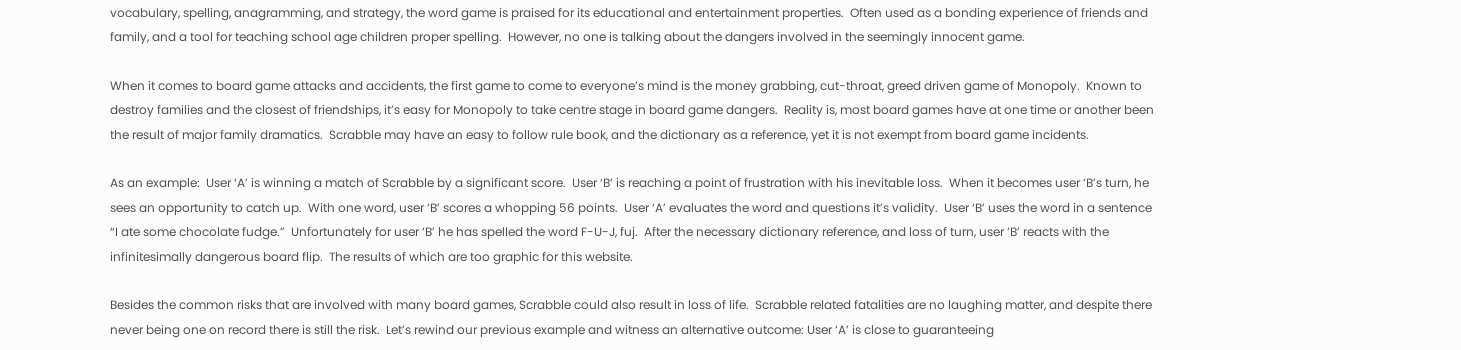vocabulary, spelling, anagramming, and strategy, the word game is praised for its educational and entertainment properties.  Often used as a bonding experience of friends and family, and a tool for teaching school age children proper spelling.  However, no one is talking about the dangers involved in the seemingly innocent game.

When it comes to board game attacks and accidents, the first game to come to everyone’s mind is the money grabbing, cut-throat, greed driven game of Monopoly.  Known to destroy families and the closest of friendships, it’s easy for Monopoly to take centre stage in board game dangers.  Reality is, most board games have at one time or another been the result of major family dramatics.  Scrabble may have an easy to follow rule book, and the dictionary as a reference, yet it is not exempt from board game incidents.

As an example:  User ‘A’ is winning a match of Scrabble by a significant score.  User ‘B’ is reaching a point of frustration with his inevitable loss.  When it becomes user ‘B’s turn, he sees an opportunity to catch up.  With one word, user ‘B’ scores a whopping 56 points.  User ‘A’ evaluates the word and questions it’s validity.  User ‘B’ uses the word in a sentence “I ate some chocolate fudge.”  Unfortunately for user ‘B’ he has spelled the word F-U-J, fuj.  After the necessary dictionary reference, and loss of turn, user ‘B’ reacts with the infinitesimally dangerous board flip.  The results of which are too graphic for this website.

Besides the common risks that are involved with many board games, Scrabble could also result in loss of life.  Scrabble related fatalities are no laughing matter, and despite there never being one on record there is still the risk.  Let’s rewind our previous example and witness an alternative outcome: User ‘A’ is close to guaranteeing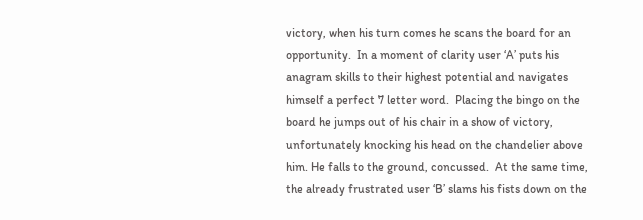victory, when his turn comes he scans the board for an opportunity.  In a moment of clarity user ‘A’ puts his anagram skills to their highest potential and navigates himself a perfect 7 letter word.  Placing the bingo on the board he jumps out of his chair in a show of victory, unfortunately knocking his head on the chandelier above him. He falls to the ground, concussed.  At the same time, the already frustrated user ‘B’ slams his fists down on the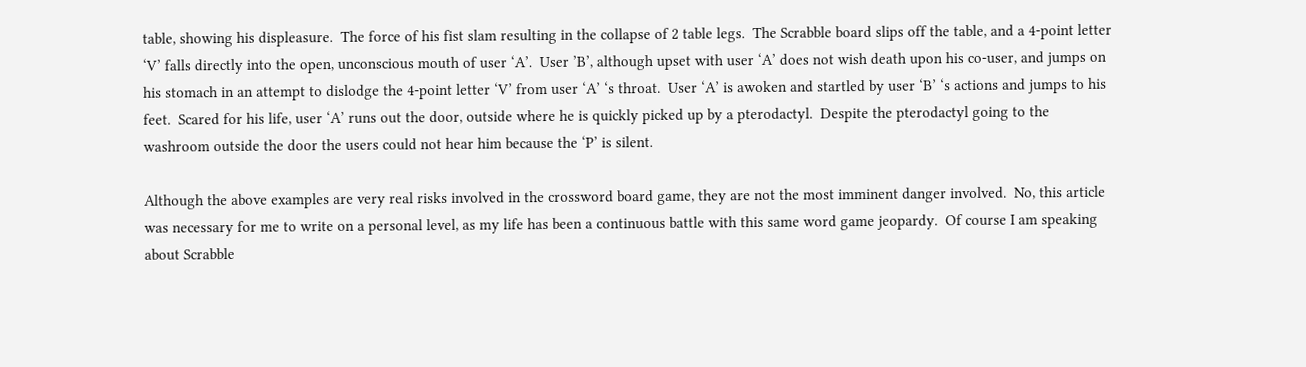table, showing his displeasure.  The force of his fist slam resulting in the collapse of 2 table legs.  The Scrabble board slips off the table, and a 4-point letter ‘V’ falls directly into the open, unconscious mouth of user ‘A’.  User ’B’, although upset with user ‘A’ does not wish death upon his co-user, and jumps on his stomach in an attempt to dislodge the 4-point letter ‘V’ from user ‘A’ ‘s throat.  User ‘A’ is awoken and startled by user ‘B’ ‘s actions and jumps to his feet.  Scared for his life, user ‘A’ runs out the door, outside where he is quickly picked up by a pterodactyl.  Despite the pterodactyl going to the washroom outside the door the users could not hear him because the ‘P’ is silent.

Although the above examples are very real risks involved in the crossword board game, they are not the most imminent danger involved.  No, this article was necessary for me to write on a personal level, as my life has been a continuous battle with this same word game jeopardy.  Of course I am speaking about Scrabble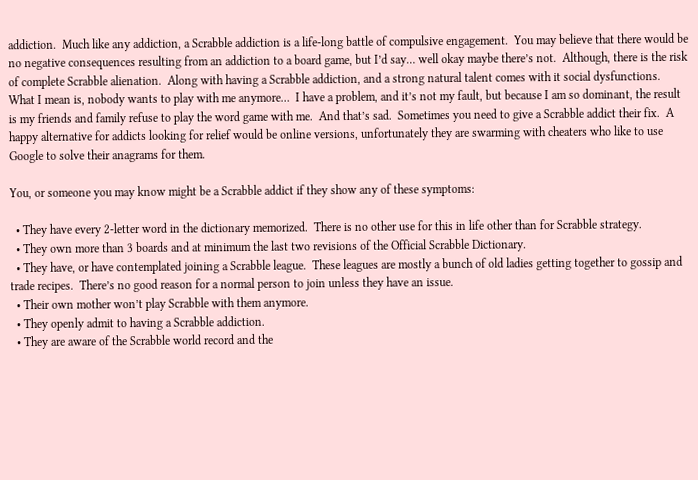addiction.  Much like any addiction, a Scrabble addiction is a life-long battle of compulsive engagement.  You may believe that there would be no negative consequences resulting from an addiction to a board game, but I’d say… well okay maybe there’s not.  Although, there is the risk of complete Scrabble alienation.  Along with having a Scrabble addiction, and a strong natural talent comes with it social dysfunctions.  What I mean is, nobody wants to play with me anymore…  I have a problem, and it’s not my fault, but because I am so dominant, the result is my friends and family refuse to play the word game with me.  And that’s sad.  Sometimes you need to give a Scrabble addict their fix.  A happy alternative for addicts looking for relief would be online versions, unfortunately they are swarming with cheaters who like to use Google to solve their anagrams for them.

You, or someone you may know might be a Scrabble addict if they show any of these symptoms:

  • They have every 2-letter word in the dictionary memorized.  There is no other use for this in life other than for Scrabble strategy.
  • They own more than 3 boards and at minimum the last two revisions of the Official Scrabble Dictionary.
  • They have, or have contemplated joining a Scrabble league.  These leagues are mostly a bunch of old ladies getting together to gossip and trade recipes.  There’s no good reason for a normal person to join unless they have an issue.
  • Their own mother won’t play Scrabble with them anymore.
  • They openly admit to having a Scrabble addiction.
  • They are aware of the Scrabble world record and the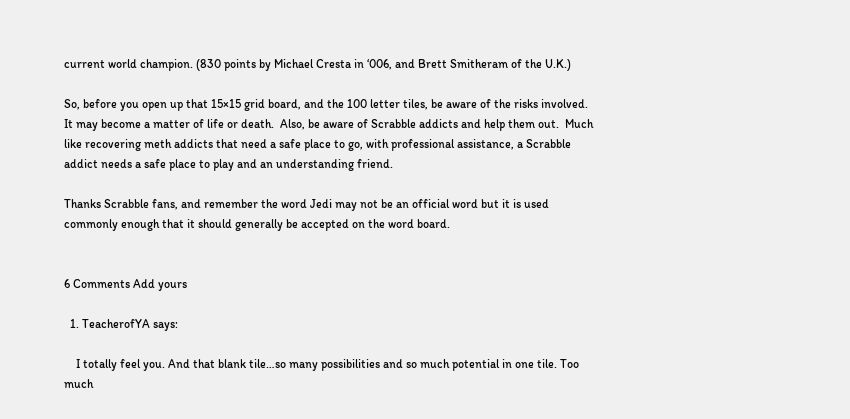current world champion. (830 points by Michael Cresta in ‘006, and Brett Smitheram of the U.K.)

So, before you open up that 15×15 grid board, and the 100 letter tiles, be aware of the risks involved.  It may become a matter of life or death.  Also, be aware of Scrabble addicts and help them out.  Much like recovering meth addicts that need a safe place to go, with professional assistance, a Scrabble addict needs a safe place to play and an understanding friend.

Thanks Scrabble fans, and remember the word Jedi may not be an official word but it is used commonly enough that it should generally be accepted on the word board.


6 Comments Add yours

  1. TeacherofYA says:

    I totally feel you. And that blank tile…so many possibilities and so much potential in one tile. Too much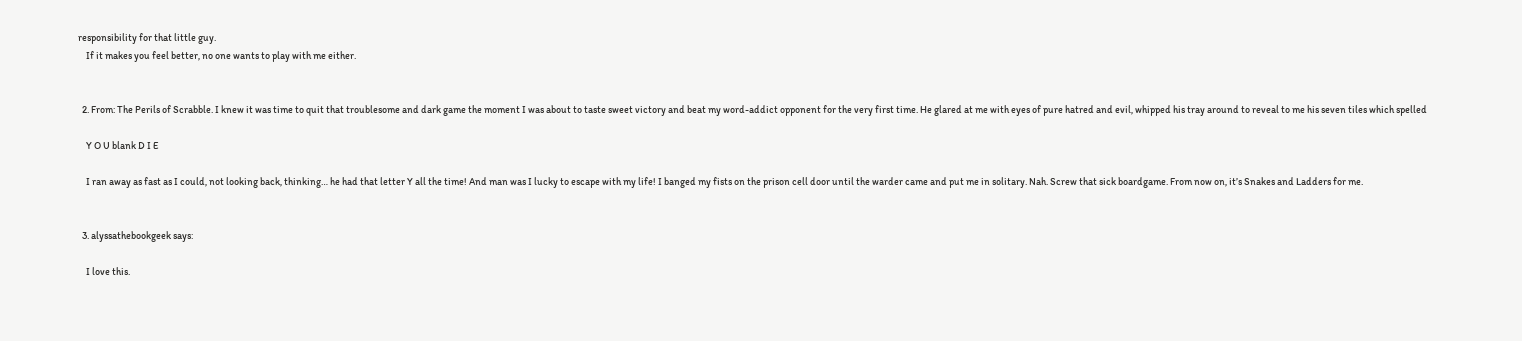responsibility for that little guy.
    If it makes you feel better, no one wants to play with me either.


  2. From: The Perils of Scrabble. I knew it was time to quit that troublesome and dark game the moment I was about to taste sweet victory and beat my word-addict opponent for the very first time. He glared at me with eyes of pure hatred and evil, whipped his tray around to reveal to me his seven tiles which spelled

    Y O U blank D I E

    I ran away as fast as I could, not looking back, thinking… he had that letter Y all the time! And man was I lucky to escape with my life! I banged my fists on the prison cell door until the warder came and put me in solitary. Nah. Screw that sick boardgame. From now on, it’s Snakes and Ladders for me.


  3. alyssathebookgeek says:

    I love this.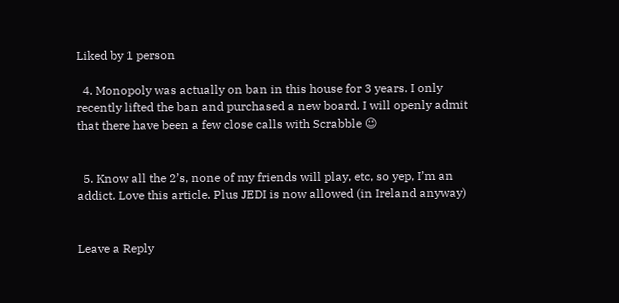Liked by 1 person

  4. Monopoly was actually on ban in this house for 3 years. I only recently lifted the ban and purchased a new board. I will openly admit that there have been a few close calls with Scrabble 😉


  5. Know all the 2’s, none of my friends will play, etc, so yep, I’m an addict. Love this article. Plus JEDI is now allowed (in Ireland anyway)


Leave a Reply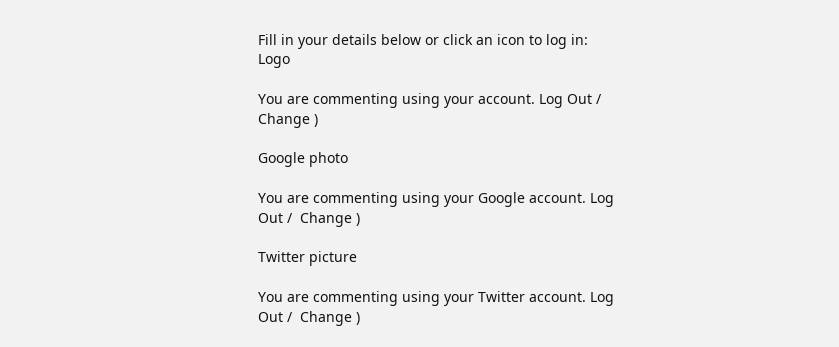Fill in your details below or click an icon to log in: Logo

You are commenting using your account. Log Out /  Change )

Google photo

You are commenting using your Google account. Log Out /  Change )

Twitter picture

You are commenting using your Twitter account. Log Out /  Change )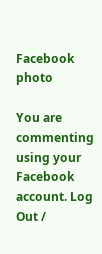Facebook photo

You are commenting using your Facebook account. Log Out /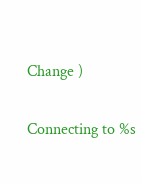Change )

Connecting to %s